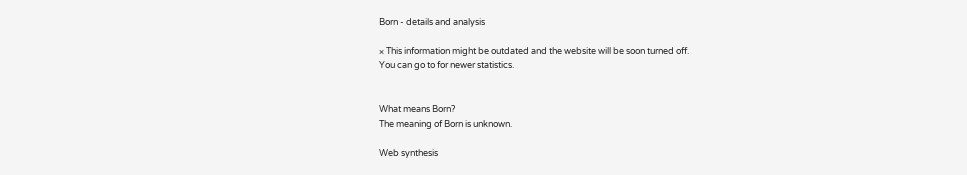Born - details and analysis

× This information might be outdated and the website will be soon turned off.
You can go to for newer statistics.


What means Born?
The meaning of Born is unknown.

Web synthesis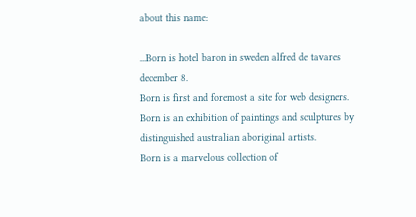about this name:

...Born is hotel baron in sweden alfred de tavares december 8.
Born is first and foremost a site for web designers.
Born is an exhibition of paintings and sculptures by distinguished australian aboriginal artists.
Born is a marvelous collection of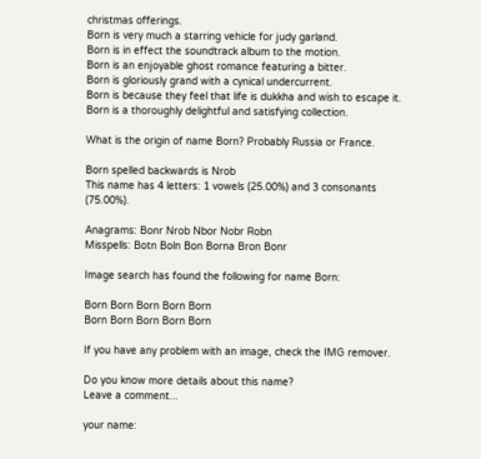christmas offerings.
Born is very much a starring vehicle for judy garland.
Born is in effect the soundtrack album to the motion.
Born is an enjoyable ghost romance featuring a bitter.
Born is gloriously grand with a cynical undercurrent.
Born is because they feel that life is dukkha and wish to escape it.
Born is a thoroughly delightful and satisfying collection.

What is the origin of name Born? Probably Russia or France.

Born spelled backwards is Nrob
This name has 4 letters: 1 vowels (25.00%) and 3 consonants (75.00%).

Anagrams: Bonr Nrob Nbor Nobr Robn
Misspells: Botn Boln Bon Borna Bron Bonr

Image search has found the following for name Born:

Born Born Born Born Born
Born Born Born Born Born

If you have any problem with an image, check the IMG remover.

Do you know more details about this name?
Leave a comment...

your name: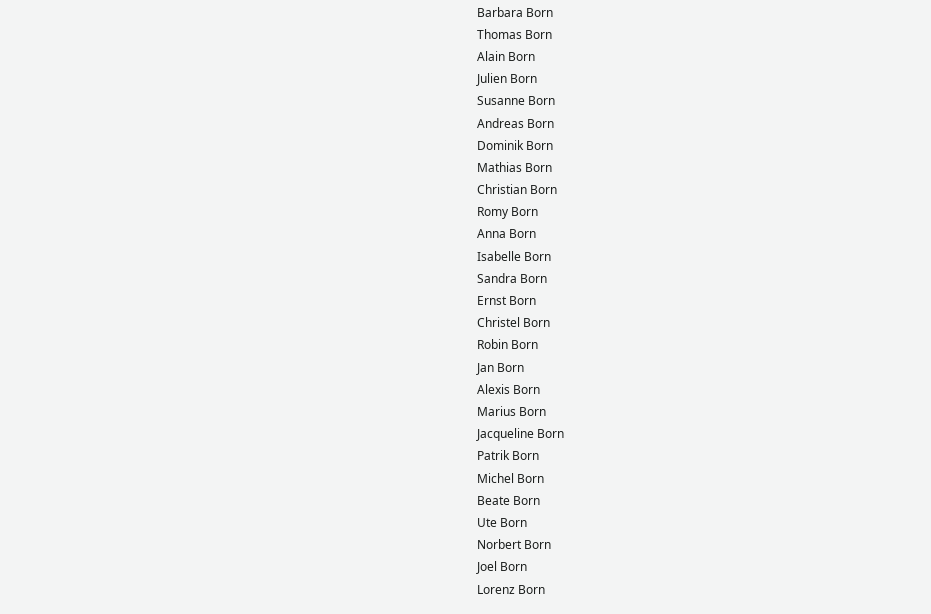Barbara Born
Thomas Born
Alain Born
Julien Born
Susanne Born
Andreas Born
Dominik Born
Mathias Born
Christian Born
Romy Born
Anna Born
Isabelle Born
Sandra Born
Ernst Born
Christel Born
Robin Born
Jan Born
Alexis Born
Marius Born
Jacqueline Born
Patrik Born
Michel Born
Beate Born
Ute Born
Norbert Born
Joel Born
Lorenz Born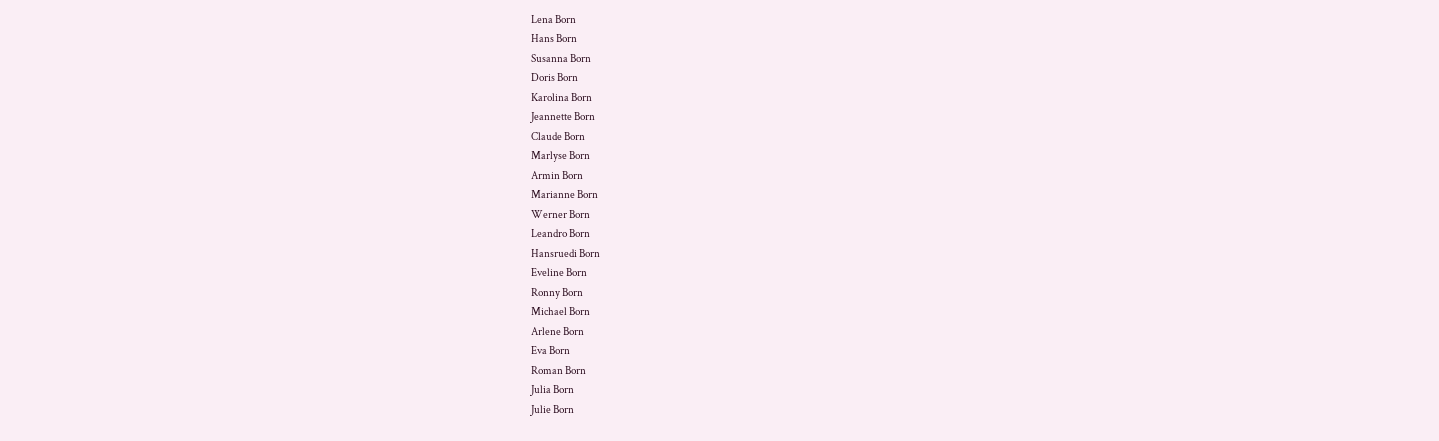Lena Born
Hans Born
Susanna Born
Doris Born
Karolina Born
Jeannette Born
Claude Born
Marlyse Born
Armin Born
Marianne Born
Werner Born
Leandro Born
Hansruedi Born
Eveline Born
Ronny Born
Michael Born
Arlene Born
Eva Born
Roman Born
Julia Born
Julie Born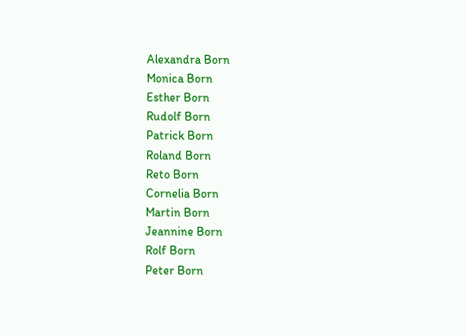Alexandra Born
Monica Born
Esther Born
Rudolf Born
Patrick Born
Roland Born
Reto Born
Cornelia Born
Martin Born
Jeannine Born
Rolf Born
Peter Born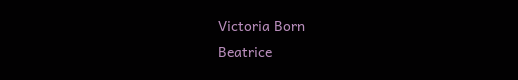Victoria Born
Beatrice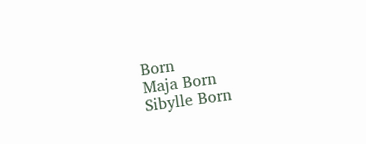Born
Maja Born
Sibylle Born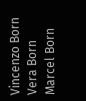Vincenzo Born
Vera Born
Marcel Born